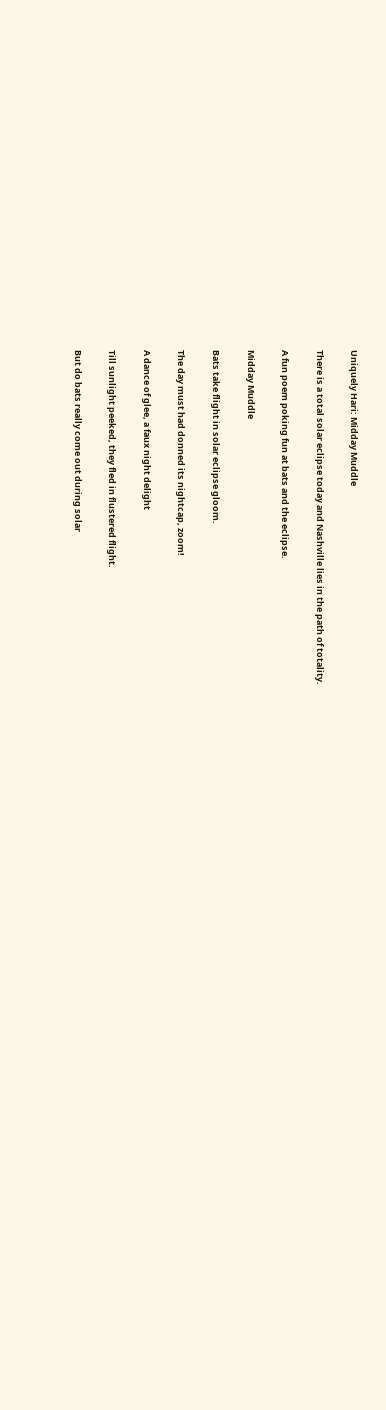Uniquely Hari: Midday Muddle

There is a total solar eclipse today and Nashville lies in the path of totality.

A fun poem poking fun at bats and the eclipse.

Midday Muddle

Bats take flight in solar eclipse gloom.

The day must had donned its nightcap, zoom!

A dance of glee, a faux night delight

Till sunlight peeked, they fled in flustered flight.

But do bats really come out during solar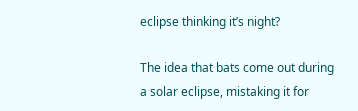eclipse thinking it’s night?

The idea that bats come out during a solar eclipse, mistaking it for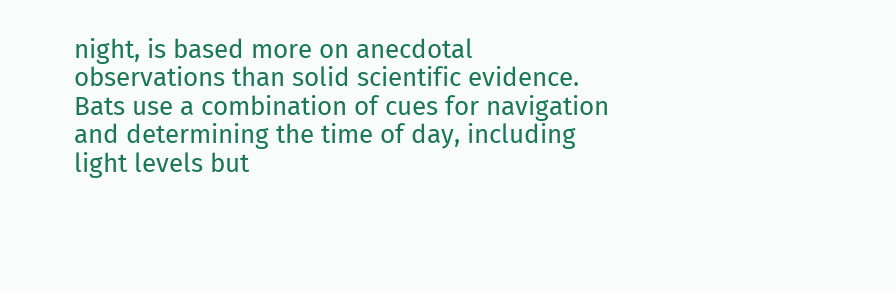night, is based more on anecdotal observations than solid scientific evidence. Bats use a combination of cues for navigation and determining the time of day, including light levels but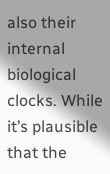also their internal biological clocks. While it’s plausible that the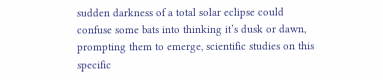sudden darkness of a total solar eclipse could confuse some bats into thinking it’s dusk or dawn, prompting them to emerge, scientific studies on this specific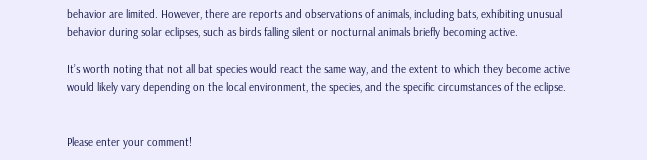behavior are limited. However, there are reports and observations of animals, including bats, exhibiting unusual behavior during solar eclipses, such as birds falling silent or nocturnal animals briefly becoming active.

It’s worth noting that not all bat species would react the same way, and the extent to which they become active would likely vary depending on the local environment, the species, and the specific circumstances of the eclipse.


Please enter your comment!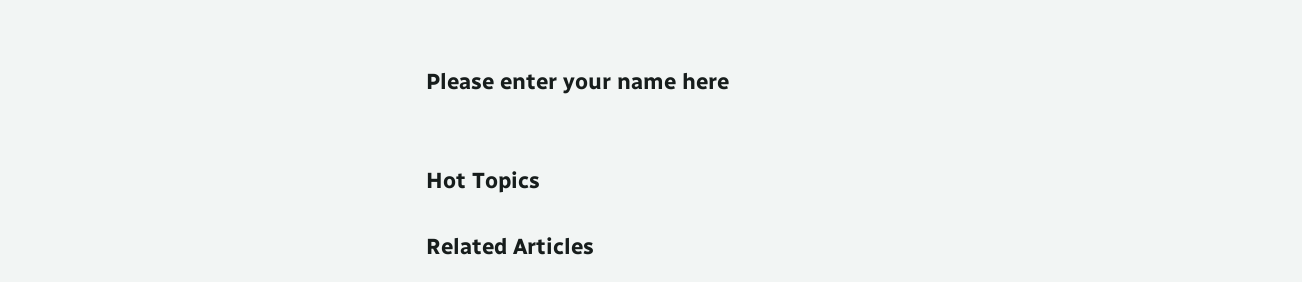Please enter your name here


Hot Topics

Related Articles